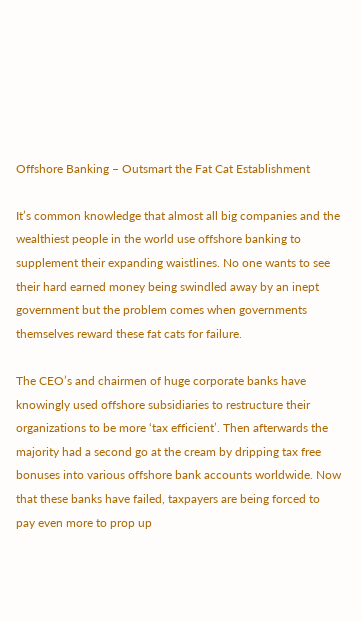Offshore Banking – Outsmart the Fat Cat Establishment

It’s common knowledge that almost all big companies and the wealthiest people in the world use offshore banking to supplement their expanding waistlines. No one wants to see their hard earned money being swindled away by an inept government but the problem comes when governments themselves reward these fat cats for failure.

The CEO’s and chairmen of huge corporate banks have knowingly used offshore subsidiaries to restructure their organizations to be more ‘tax efficient’. Then afterwards the majority had a second go at the cream by dripping tax free bonuses into various offshore bank accounts worldwide. Now that these banks have failed, taxpayers are being forced to pay even more to prop up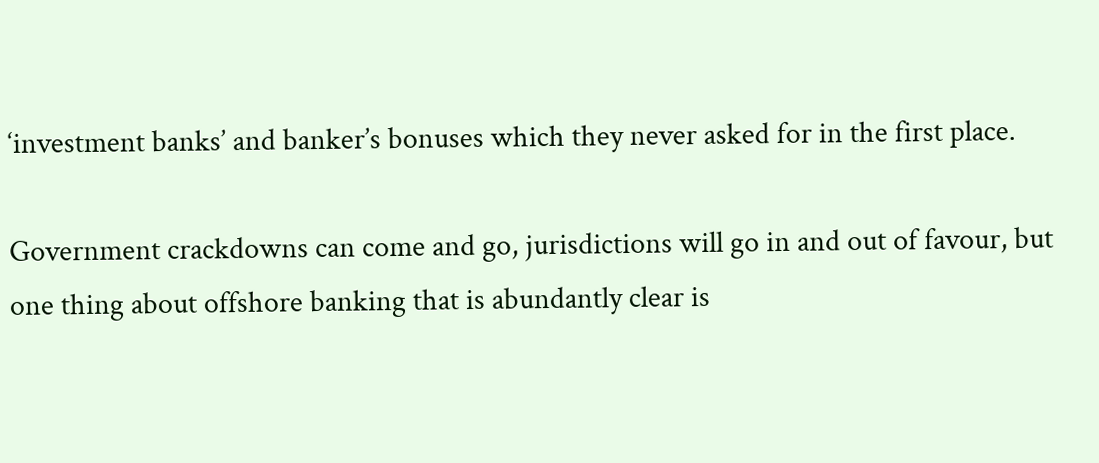‘investment banks’ and banker’s bonuses which they never asked for in the first place.

Government crackdowns can come and go, jurisdictions will go in and out of favour, but one thing about offshore banking that is abundantly clear is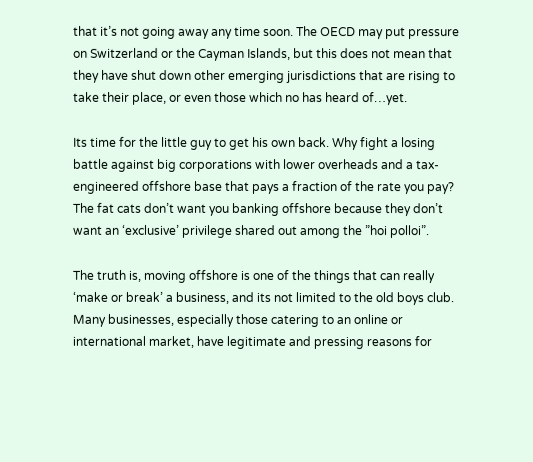that it’s not going away any time soon. The OECD may put pressure on Switzerland or the Cayman Islands, but this does not mean that they have shut down other emerging jurisdictions that are rising to take their place, or even those which no has heard of…yet.

Its time for the little guy to get his own back. Why fight a losing battle against big corporations with lower overheads and a tax-engineered offshore base that pays a fraction of the rate you pay? The fat cats don’t want you banking offshore because they don’t want an ‘exclusive’ privilege shared out among the ”hoi polloi”.

The truth is, moving offshore is one of the things that can really ‘make or break’ a business, and its not limited to the old boys club. Many businesses, especially those catering to an online or international market, have legitimate and pressing reasons for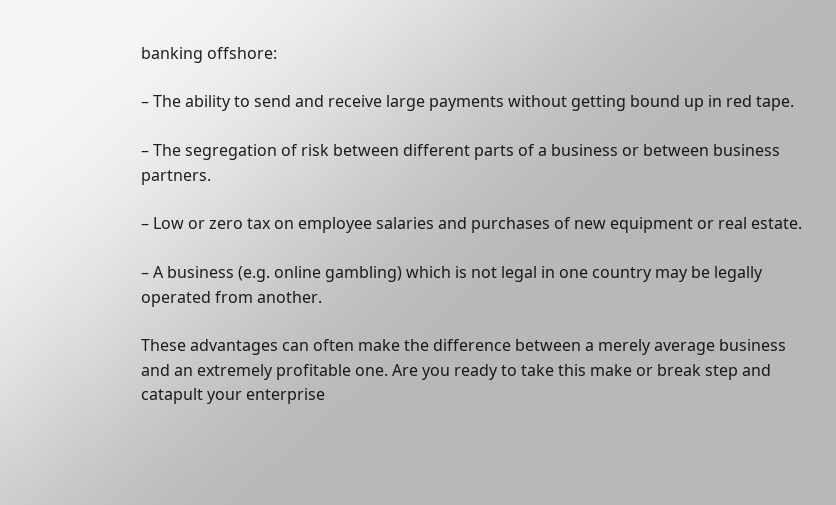banking offshore:

– The ability to send and receive large payments without getting bound up in red tape.

– The segregation of risk between different parts of a business or between business partners.

– Low or zero tax on employee salaries and purchases of new equipment or real estate.

– A business (e.g. online gambling) which is not legal in one country may be legally operated from another.

These advantages can often make the difference between a merely average business and an extremely profitable one. Are you ready to take this make or break step and catapult your enterprise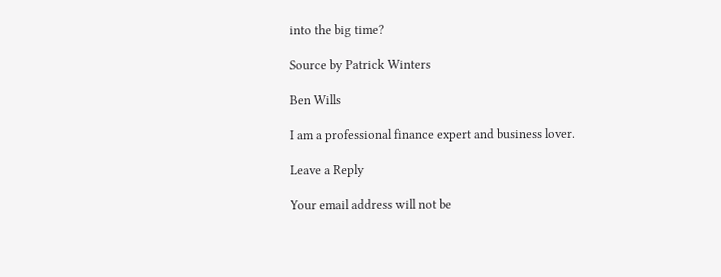into the big time?

Source by Patrick Winters

Ben Wills

I am a professional finance expert and business lover.

Leave a Reply

Your email address will not be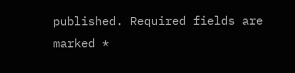published. Required fields are marked *